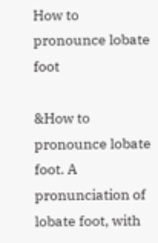How to pronounce lobate foot

&How to pronounce lobate foot. A pronunciation of lobate foot, with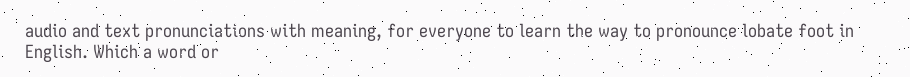audio and text pronunciations with meaning, for everyone to learn the way to pronounce lobate foot in English. Which a word or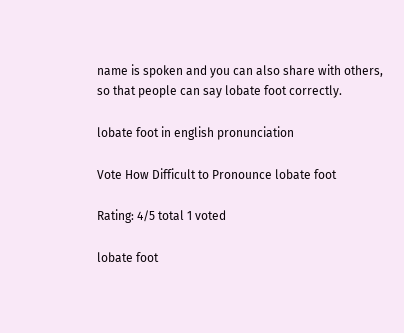name is spoken and you can also share with others, so that people can say lobate foot correctly.

lobate foot in english pronunciation

Vote How Difficult to Pronounce lobate foot

Rating: 4/5 total 1 voted

lobate foot